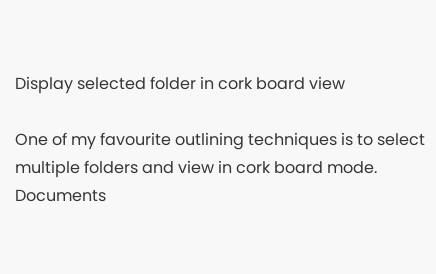Display selected folder in cork board view

One of my favourite outlining techniques is to select multiple folders and view in cork board mode.
Documents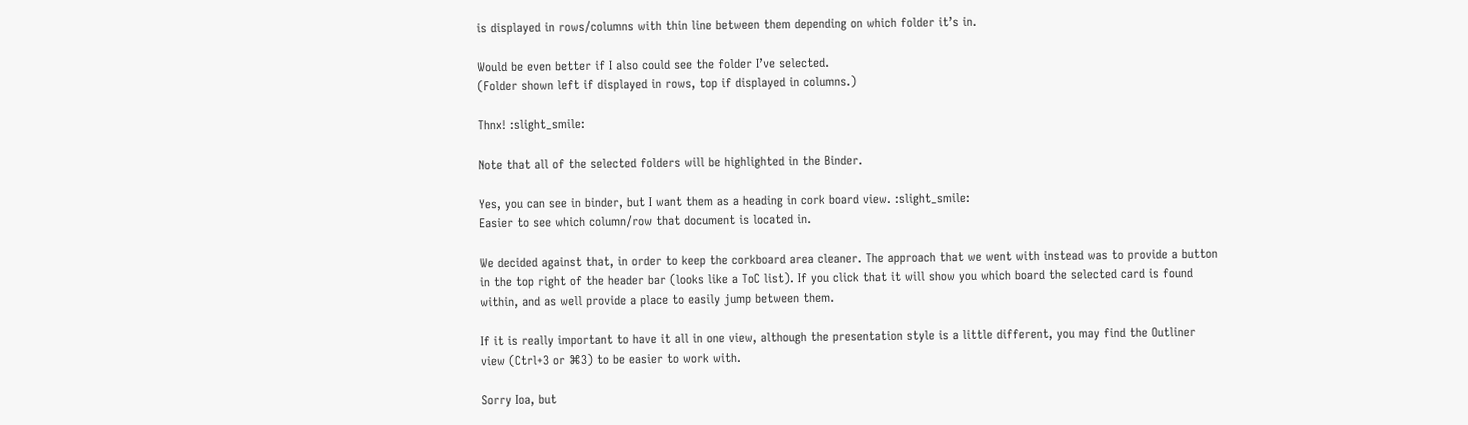is displayed in rows/columns with thin line between them depending on which folder it’s in.

Would be even better if I also could see the folder I’ve selected.
(Folder shown left if displayed in rows, top if displayed in columns.)

Thnx! :slight_smile:

Note that all of the selected folders will be highlighted in the Binder.

Yes, you can see in binder, but I want them as a heading in cork board view. :slight_smile:
Easier to see which column/row that document is located in.

We decided against that, in order to keep the corkboard area cleaner. The approach that we went with instead was to provide a button in the top right of the header bar (looks like a ToC list). If you click that it will show you which board the selected card is found within, and as well provide a place to easily jump between them.

If it is really important to have it all in one view, although the presentation style is a little different, you may find the Outliner view (Ctrl+3 or ⌘3) to be easier to work with.

Sorry Ioa, but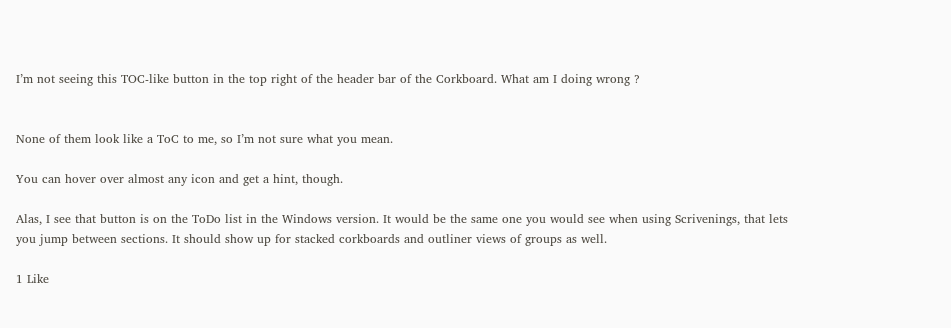I’m not seeing this TOC-like button in the top right of the header bar of the Corkboard. What am I doing wrong ?


None of them look like a ToC to me, so I’m not sure what you mean.

You can hover over almost any icon and get a hint, though.

Alas, I see that button is on the ToDo list in the Windows version. It would be the same one you would see when using Scrivenings, that lets you jump between sections. It should show up for stacked corkboards and outliner views of groups as well.

1 Like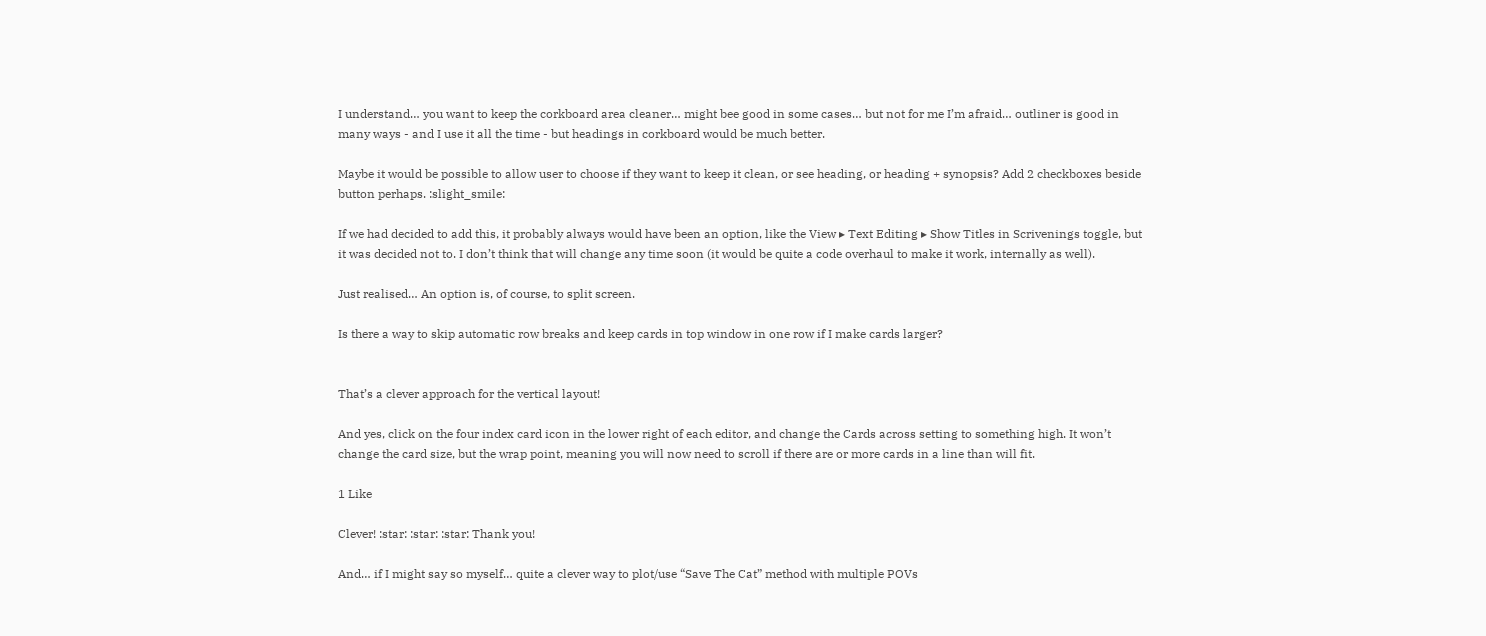I understand… you want to keep the corkboard area cleaner… might bee good in some cases… but not for me I’m afraid… outliner is good in many ways - and I use it all the time - but headings in corkboard would be much better.

Maybe it would be possible to allow user to choose if they want to keep it clean, or see heading, or heading + synopsis? Add 2 checkboxes beside button perhaps. :slight_smile:

If we had decided to add this, it probably always would have been an option, like the View ▸ Text Editing ▸ Show Titles in Scrivenings toggle, but it was decided not to. I don’t think that will change any time soon (it would be quite a code overhaul to make it work, internally as well).

Just realised… An option is, of course, to split screen.

Is there a way to skip automatic row breaks and keep cards in top window in one row if I make cards larger?


That’s a clever approach for the vertical layout!

And yes, click on the four index card icon in the lower right of each editor, and change the Cards across setting to something high. It won’t change the card size, but the wrap point, meaning you will now need to scroll if there are or more cards in a line than will fit.

1 Like

Clever! :star: :star: :star: Thank you!

And… if I might say so myself… quite a clever way to plot/use “Save The Cat” method with multiple POVs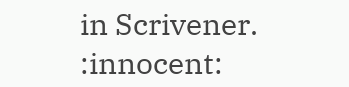in Scrivener. :innocent: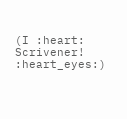(I :heart: Scrivener! :heart_eyes:)